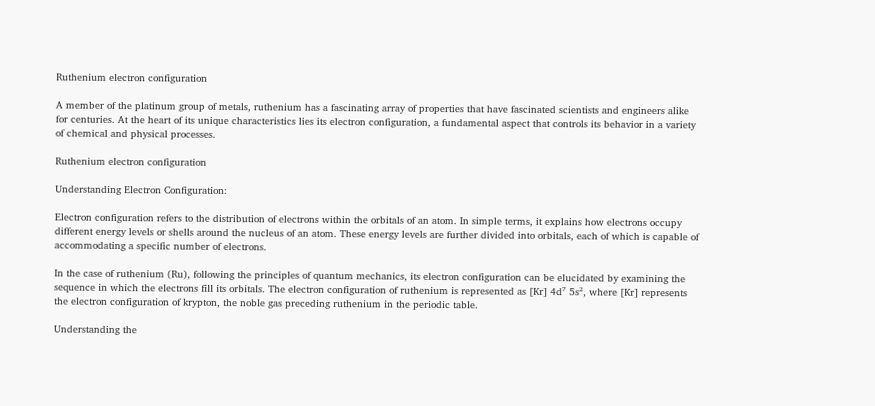Ruthenium electron configuration

A member of the platinum group of metals, ruthenium has a fascinating array of properties that have fascinated scientists and engineers alike for centuries. At the heart of its unique characteristics lies its electron configuration, a fundamental aspect that controls its behavior in a variety of chemical and physical processes.

Ruthenium electron configuration

Understanding Electron Configuration:

Electron configuration refers to the distribution of electrons within the orbitals of an atom. In simple terms, it explains how electrons occupy different energy levels or shells around the nucleus of an atom. These energy levels are further divided into orbitals, each of which is capable of accommodating a specific number of electrons.

In the case of ruthenium (Ru), following the principles of quantum mechanics, its electron configuration can be elucidated by examining the sequence in which the electrons fill its orbitals. The electron configuration of ruthenium is represented as [Kr] 4d⁷ 5s², where [Kr] represents the electron configuration of krypton, the noble gas preceding ruthenium in the periodic table.

Understanding the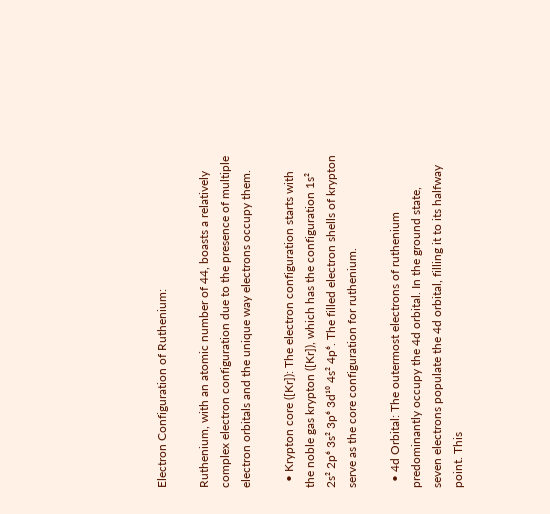Electron Configuration of Ruthenium:

Ruthenium, with an atomic number of 44, boasts a relatively complex electron configuration due to the presence of multiple electron orbitals and the unique way electrons occupy them.

  • Krypton core ([Kr]): The electron configuration starts with the noble gas krypton ([Kr]), which has the configuration 1s² 2s² 2p⁶ 3s² 3p⁶ 3d¹⁰ 4s² 4p⁶. The filled electron shells of krypton serve as the core configuration for ruthenium.

  • 4d Orbital: The outermost electrons of ruthenium predominantly occupy the 4d orbital. In the ground state, seven electrons populate the 4d orbital, filling it to its halfway point. This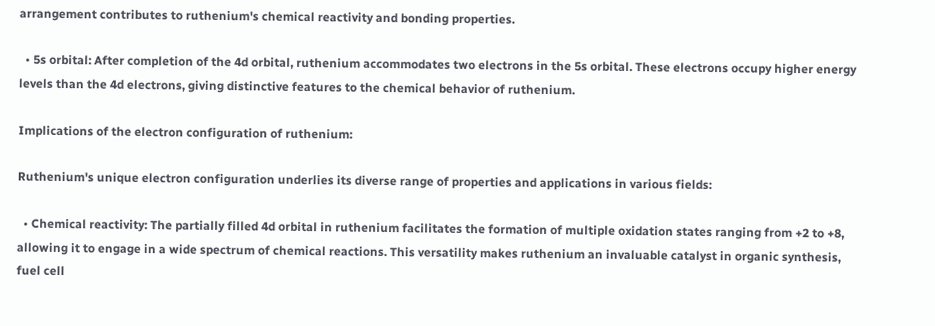arrangement contributes to ruthenium's chemical reactivity and bonding properties.

  • 5s orbital: After completion of the 4d orbital, ruthenium accommodates two electrons in the 5s orbital. These electrons occupy higher energy levels than the 4d electrons, giving distinctive features to the chemical behavior of ruthenium.

Implications of the electron configuration of ruthenium:

Ruthenium's unique electron configuration underlies its diverse range of properties and applications in various fields:

  • Chemical reactivity: The partially filled 4d orbital in ruthenium facilitates the formation of multiple oxidation states ranging from +2 to +8, allowing it to engage in a wide spectrum of chemical reactions. This versatility makes ruthenium an invaluable catalyst in organic synthesis, fuel cell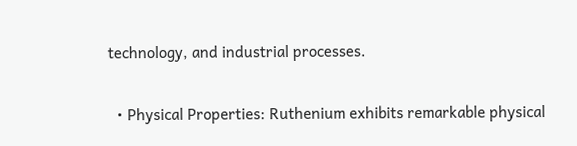technology, and industrial processes.

  • Physical Properties: Ruthenium exhibits remarkable physical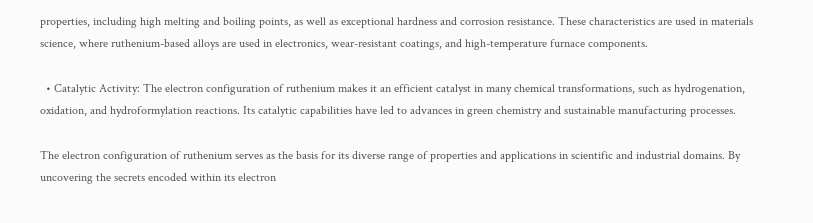properties, including high melting and boiling points, as well as exceptional hardness and corrosion resistance. These characteristics are used in materials science, where ruthenium-based alloys are used in electronics, wear-resistant coatings, and high-temperature furnace components.

  • Catalytic Activity: The electron configuration of ruthenium makes it an efficient catalyst in many chemical transformations, such as hydrogenation, oxidation, and hydroformylation reactions. Its catalytic capabilities have led to advances in green chemistry and sustainable manufacturing processes.

The electron configuration of ruthenium serves as the basis for its diverse range of properties and applications in scientific and industrial domains. By uncovering the secrets encoded within its electron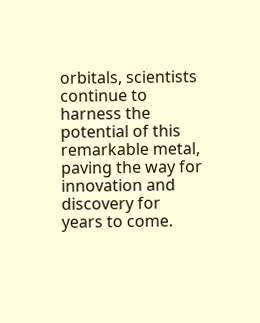orbitals, scientists continue to harness the potential of this remarkable metal, paving the way for innovation and discovery for years to come.